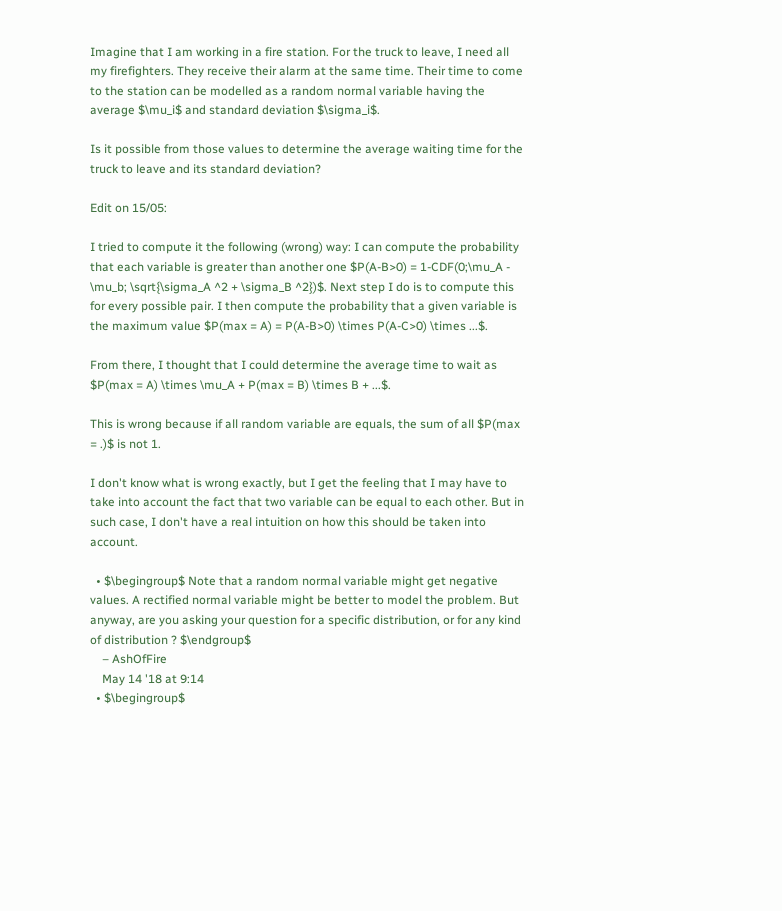Imagine that I am working in a fire station. For the truck to leave, I need all my firefighters. They receive their alarm at the same time. Their time to come to the station can be modelled as a random normal variable having the average $\mu_i$ and standard deviation $\sigma_i$.

Is it possible from those values to determine the average waiting time for the truck to leave and its standard deviation?

Edit on 15/05:

I tried to compute it the following (wrong) way: I can compute the probability that each variable is greater than another one $P(A-B>0) = 1-CDF(0;\mu_A - \mu_b; \sqrt{\sigma_A ^2 + \sigma_B ^2})$. Next step I do is to compute this for every possible pair. I then compute the probability that a given variable is the maximum value $P(max = A) = P(A-B>0) \times P(A-C>0) \times ...$.

From there, I thought that I could determine the average time to wait as $P(max = A) \times \mu_A + P(max = B) \times B + ...$.

This is wrong because if all random variable are equals, the sum of all $P(max = .)$ is not 1.

I don't know what is wrong exactly, but I get the feeling that I may have to take into account the fact that two variable can be equal to each other. But in such case, I don't have a real intuition on how this should be taken into account.

  • $\begingroup$ Note that a random normal variable might get negative values. A rectified normal variable might be better to model the problem. But anyway, are you asking your question for a specific distribution, or for any kind of distribution ? $\endgroup$
    – AshOfFire
    May 14 '18 at 9:14
  • $\begingroup$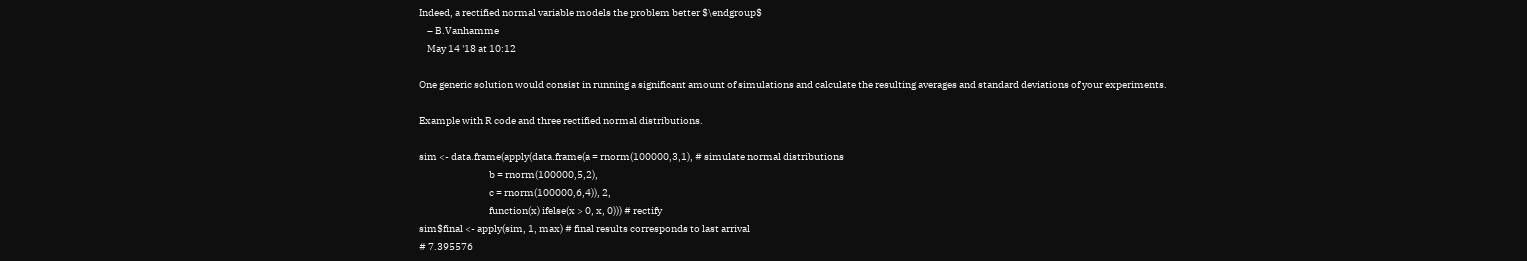Indeed, a rectified normal variable models the problem better $\endgroup$
    – B.Vanhamme
    May 14 '18 at 10:12

One generic solution would consist in running a significant amount of simulations and calculate the resulting averages and standard deviations of your experiments.

Example with R code and three rectified normal distributions.

sim <- data.frame(apply(data.frame(a = rnorm(100000,3,1), # simulate normal distributions
                                   b = rnorm(100000,5,2),
                                   c = rnorm(100000,6,4)), 2,
                                   function(x) ifelse(x > 0, x, 0))) # rectify
sim$final <- apply(sim, 1, max) # final results corresponds to last arrival
# 7.395576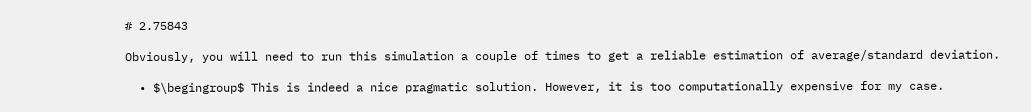# 2.75843

Obviously, you will need to run this simulation a couple of times to get a reliable estimation of average/standard deviation.

  • $\begingroup$ This is indeed a nice pragmatic solution. However, it is too computationally expensive for my case.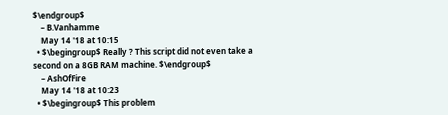$\endgroup$
    – B.Vanhamme
    May 14 '18 at 10:15
  • $\begingroup$ Really ? This script did not even take a second on a 8GB RAM machine. $\endgroup$
    – AshOfFire
    May 14 '18 at 10:23
  • $\begingroup$ This problem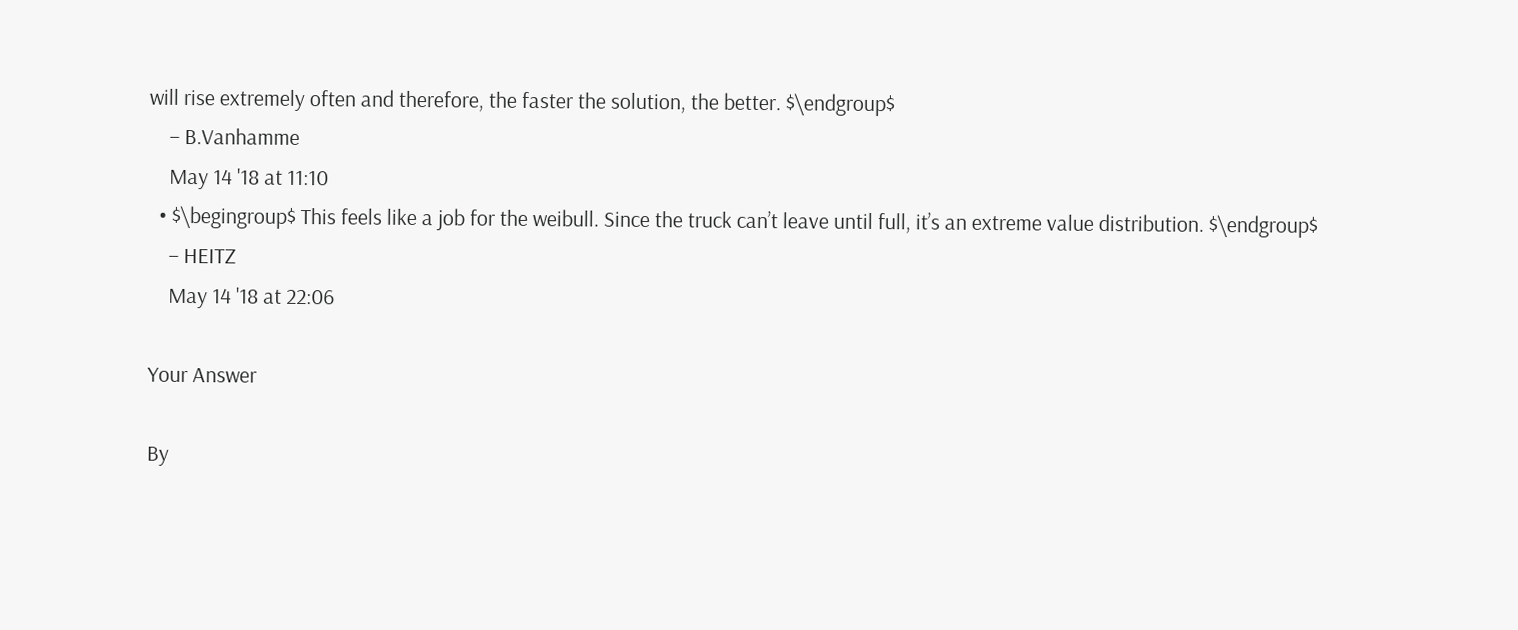will rise extremely often and therefore, the faster the solution, the better. $\endgroup$
    – B.Vanhamme
    May 14 '18 at 11:10
  • $\begingroup$ This feels like a job for the weibull. Since the truck can’t leave until full, it’s an extreme value distribution. $\endgroup$
    – HEITZ
    May 14 '18 at 22:06

Your Answer

By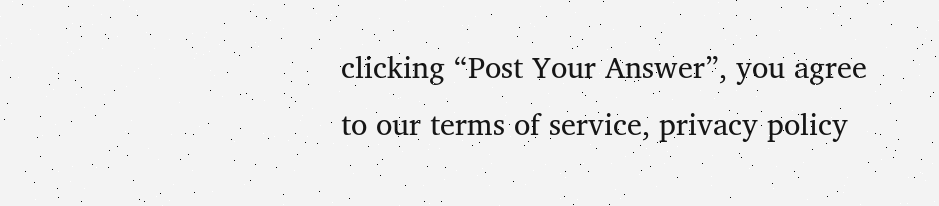clicking “Post Your Answer”, you agree to our terms of service, privacy policy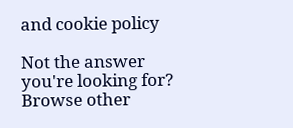and cookie policy

Not the answer you're looking for? Browse other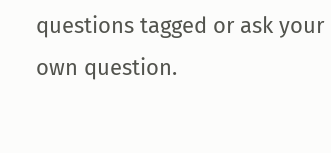questions tagged or ask your own question.